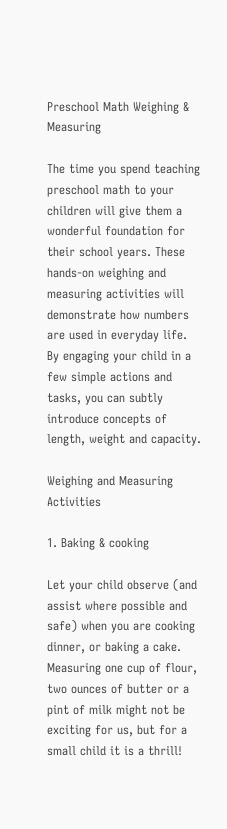Preschool Math Weighing & Measuring

The time you spend teaching preschool math to your children will give them a wonderful foundation for their school years. These hands-on weighing and measuring activities will demonstrate how numbers are used in everyday life. By engaging your child in a few simple actions and tasks, you can subtly introduce concepts of length, weight and capacity.

Weighing and Measuring Activities

1. Baking & cooking

Let your child observe (and assist where possible and safe) when you are cooking dinner, or baking a cake. Measuring one cup of flour, two ounces of butter or a pint of milk might not be exciting for us, but for a small child it is a thrill!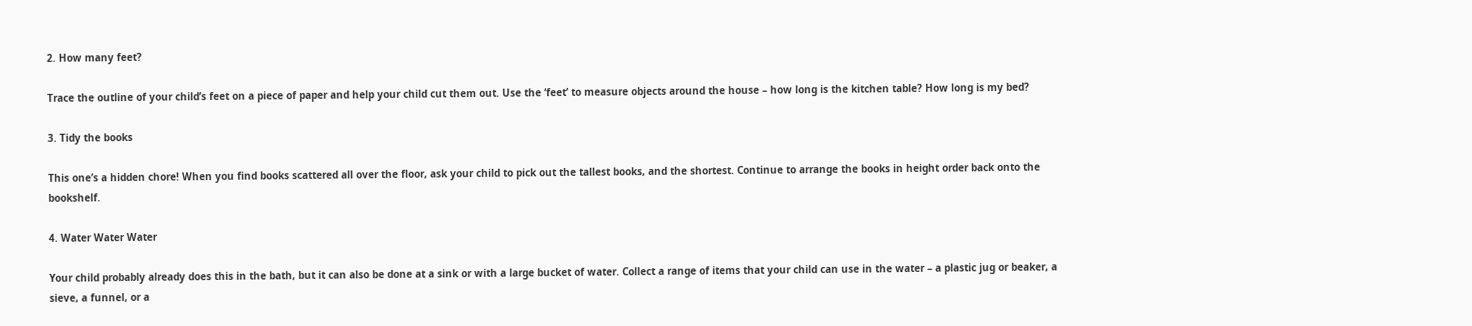2. How many feet?

Trace the outline of your child’s feet on a piece of paper and help your child cut them out. Use the ‘feet’ to measure objects around the house – how long is the kitchen table? How long is my bed?

3. Tidy the books

This one’s a hidden chore! When you find books scattered all over the floor, ask your child to pick out the tallest books, and the shortest. Continue to arrange the books in height order back onto the bookshelf.

4. Water Water Water

Your child probably already does this in the bath, but it can also be done at a sink or with a large bucket of water. Collect a range of items that your child can use in the water – a plastic jug or beaker, a sieve, a funnel, or a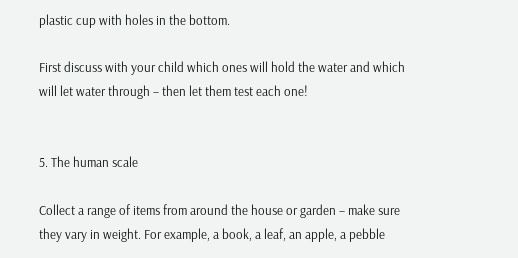plastic cup with holes in the bottom.

First discuss with your child which ones will hold the water and which will let water through – then let them test each one!


5. The human scale

Collect a range of items from around the house or garden – make sure they vary in weight. For example, a book, a leaf, an apple, a pebble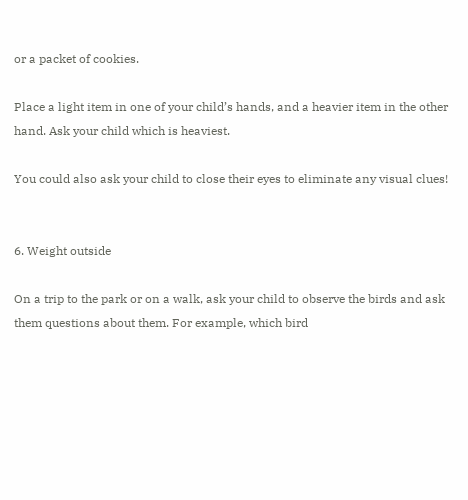or a packet of cookies.

Place a light item in one of your child’s hands, and a heavier item in the other hand. Ask your child which is heaviest.

You could also ask your child to close their eyes to eliminate any visual clues!


6. Weight outside

On a trip to the park or on a walk, ask your child to observe the birds and ask them questions about them. For example, which bird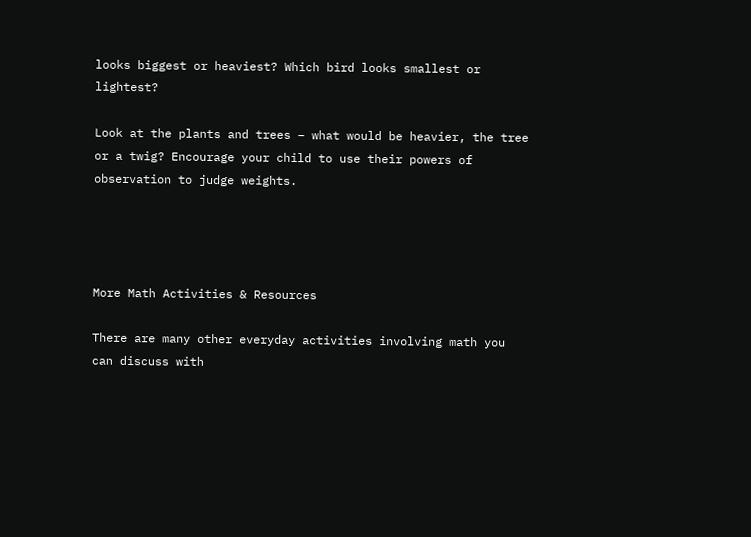looks biggest or heaviest? Which bird looks smallest or lightest?

Look at the plants and trees – what would be heavier, the tree or a twig? Encourage your child to use their powers of observation to judge weights.




More Math Activities & Resources

There are many other everyday activities involving math you can discuss with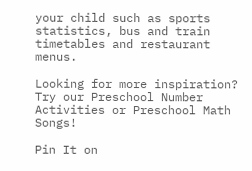your child such as sports statistics, bus and train timetables and restaurant menus.

Looking for more inspiration? Try our Preschool Number Activities or Preschool Math Songs!

Pin It on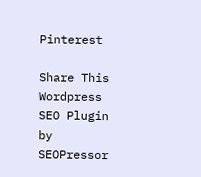Pinterest

Share This
Wordpress SEO Plugin by SEOPressor